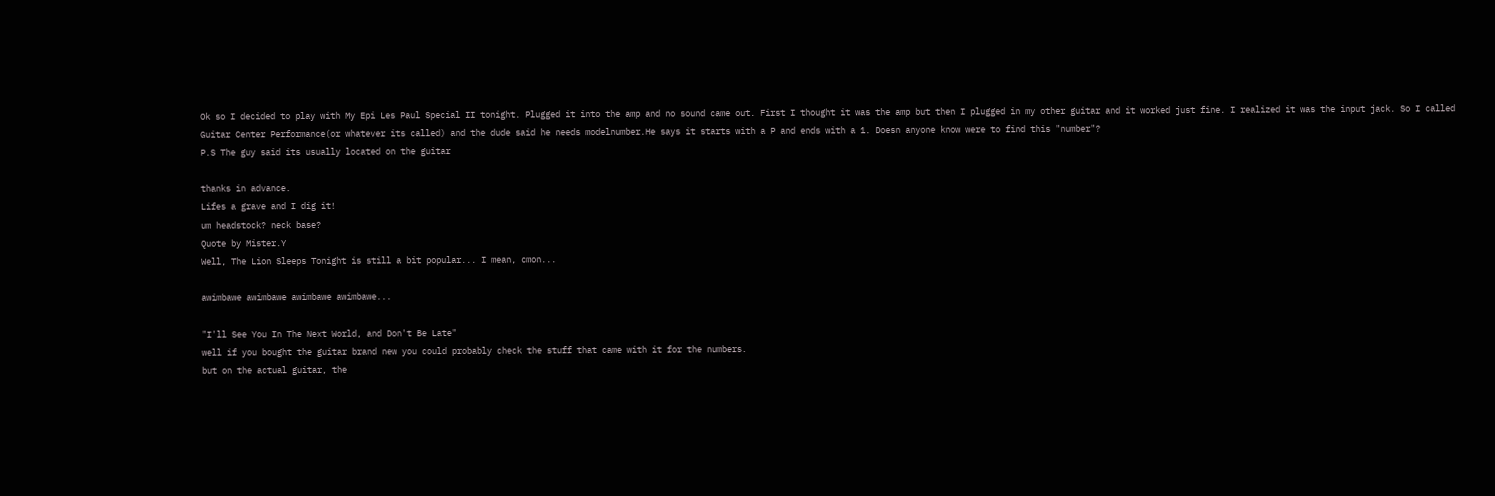Ok so I decided to play with My Epi Les Paul Special II tonight. Plugged it into the amp and no sound came out. First I thought it was the amp but then I plugged in my other guitar and it worked just fine. I realized it was the input jack. So I called Guitar Center Performance(or whatever its called) and the dude said he needs modelnumber.He says it starts with a P and ends with a 1. Doesn anyone know were to find this "number"?
P.S The guy said its usually located on the guitar

thanks in advance.
Lifes a grave and I dig it!
um headstock? neck base?
Quote by Mister.Y
Well, The Lion Sleeps Tonight is still a bit popular... I mean, cmon...

awimbawe awimbawe awimbawe awimbawe...

"I'll See You In The Next World, and Don't Be Late"
well if you bought the guitar brand new you could probably check the stuff that came with it for the numbers.
but on the actual guitar, the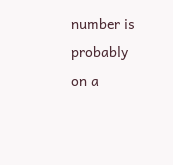number is probably on a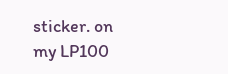sticker. on my LP100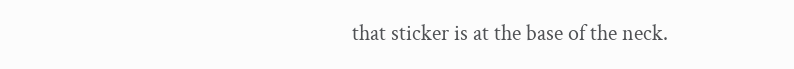that sticker is at the base of the neck.